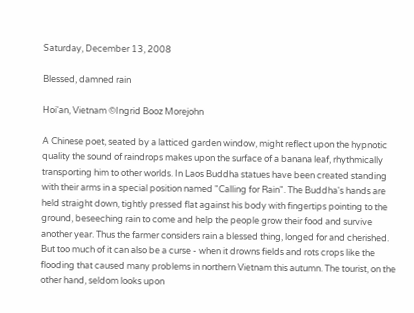Saturday, December 13, 2008

Blessed, damned rain

Hoi'an, Vietnam ©Ingrid Booz Morejohn

A Chinese poet, seated by a latticed garden window, might reflect upon the hypnotic quality the sound of raindrops makes upon the surface of a banana leaf, rhythmically transporting him to other worlds. In Laos Buddha statues have been created standing with their arms in a special position named "Calling for Rain". The Buddha's hands are held straight down, tightly pressed flat against his body with fingertips pointing to the ground, beseeching rain to come and help the people grow their food and survive another year. Thus the farmer considers rain a blessed thing, longed for and cherished. But too much of it can also be a curse - when it drowns fields and rots crops like the flooding that caused many problems in northern Vietnam this autumn. The tourist, on the other hand, seldom looks upon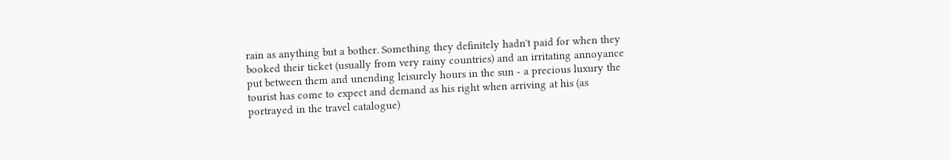rain as anything but a bother. Something they definitely hadn't paid for when they booked their ticket (usually from very rainy countries) and an irritating annoyance put between them and unending leisurely hours in the sun - a precious luxury the tourist has come to expect and demand as his right when arriving at his (as portrayed in the travel catalogue)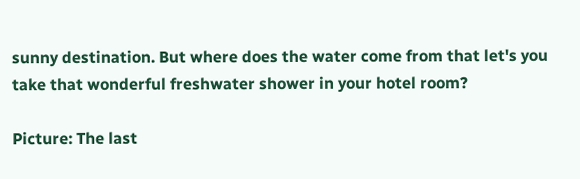sunny destination. But where does the water come from that let's you take that wonderful freshwater shower in your hotel room?

Picture: The last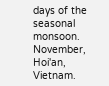days of the seasonal monsoon. November, Hoi'an, Vietnam.